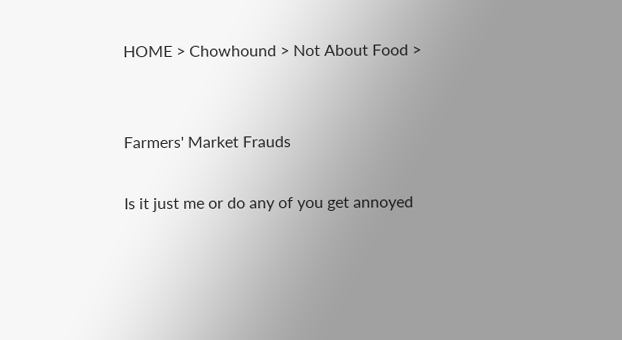HOME > Chowhound > Not About Food >


Farmers' Market Frauds

Is it just me or do any of you get annoyed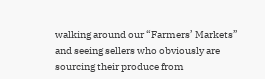walking around our “Farmers’ Markets” and seeing sellers who obviously are sourcing their produce from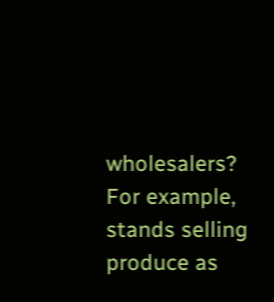wholesalers? For example, stands selling produce as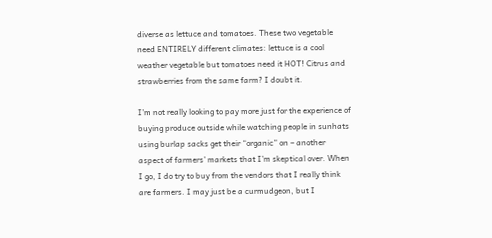diverse as lettuce and tomatoes. These two vegetable need ENTIRELY different climates: lettuce is a cool weather vegetable but tomatoes need it HOT! Citrus and strawberries from the same farm? I doubt it.

I’m not really looking to pay more just for the experience of buying produce outside while watching people in sunhats using burlap sacks get their “organic” on – another aspect of farmers’ markets that I’m skeptical over. When I go, I do try to buy from the vendors that I really think are farmers. I may just be a curmudgeon, but I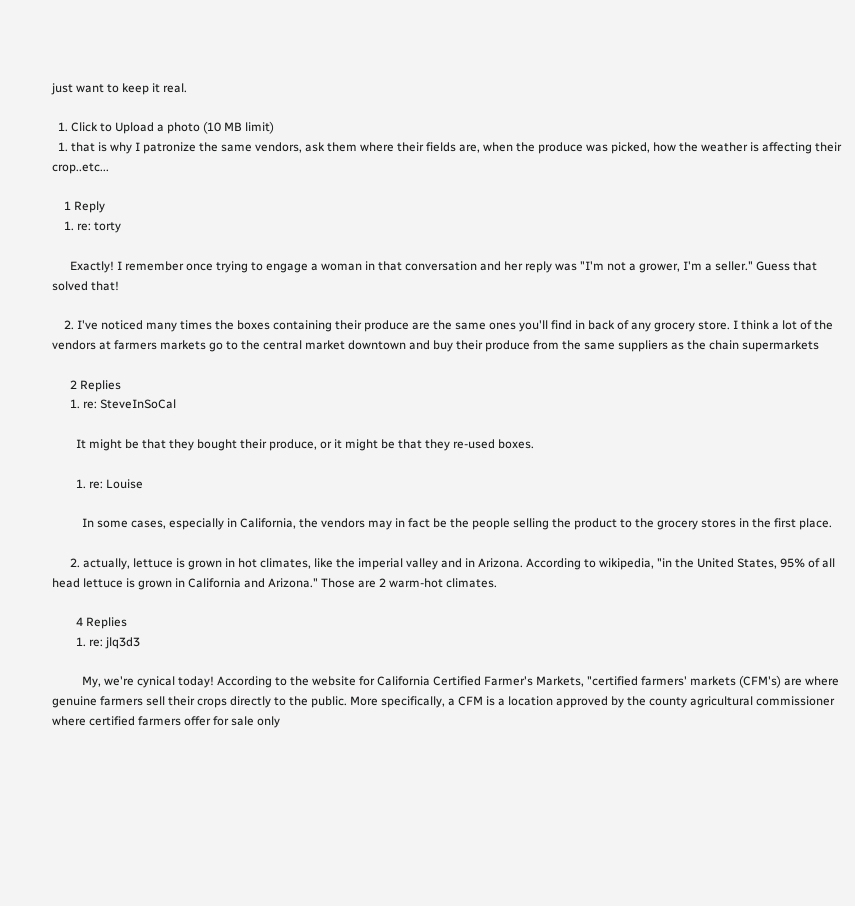just want to keep it real.

  1. Click to Upload a photo (10 MB limit)
  1. that is why I patronize the same vendors, ask them where their fields are, when the produce was picked, how the weather is affecting their crop..etc...

    1 Reply
    1. re: torty

      Exactly! I remember once trying to engage a woman in that conversation and her reply was "I'm not a grower, I'm a seller." Guess that solved that!

    2. I've noticed many times the boxes containing their produce are the same ones you'll find in back of any grocery store. I think a lot of the vendors at farmers markets go to the central market downtown and buy their produce from the same suppliers as the chain supermarkets

      2 Replies
      1. re: SteveInSoCal

        It might be that they bought their produce, or it might be that they re-used boxes.

        1. re: Louise

          In some cases, especially in California, the vendors may in fact be the people selling the product to the grocery stores in the first place.

      2. actually, lettuce is grown in hot climates, like the imperial valley and in Arizona. According to wikipedia, "in the United States, 95% of all head lettuce is grown in California and Arizona." Those are 2 warm-hot climates.

        4 Replies
        1. re: jlq3d3

          My, we're cynical today! According to the website for California Certified Farmer's Markets, "certified farmers' markets (CFM's) are where genuine farmers sell their crops directly to the public. More specifically, a CFM is a location approved by the county agricultural commissioner where certified farmers offer for sale only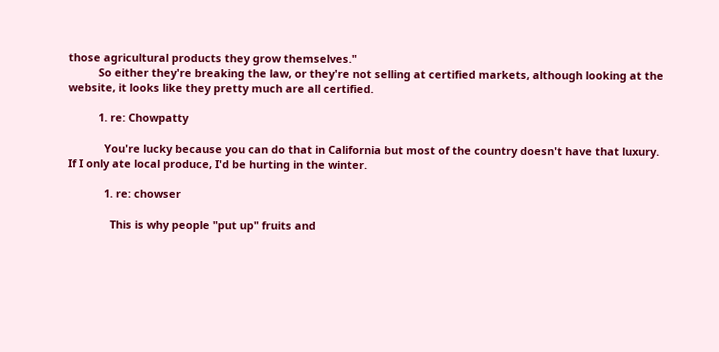those agricultural products they grow themselves."
          So either they're breaking the law, or they're not selling at certified markets, although looking at the website, it looks like they pretty much are all certified.

          1. re: Chowpatty

            You're lucky because you can do that in California but most of the country doesn't have that luxury. If I only ate local produce, I'd be hurting in the winter.

            1. re: chowser

              This is why people "put up" fruits and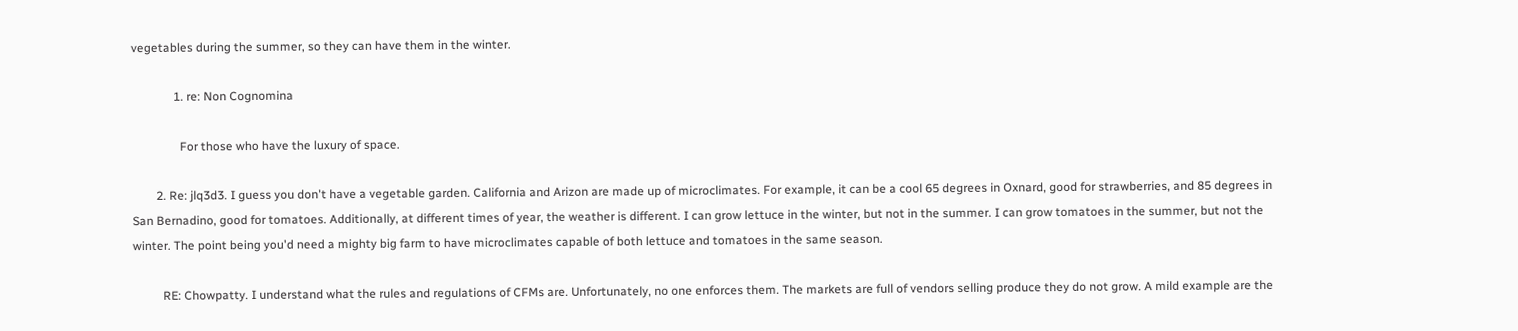vegetables during the summer, so they can have them in the winter.

              1. re: Non Cognomina

                For those who have the luxury of space.

        2. Re: jlq3d3. I guess you don't have a vegetable garden. California and Arizon are made up of microclimates. For example, it can be a cool 65 degrees in Oxnard, good for strawberries, and 85 degrees in San Bernadino, good for tomatoes. Additionally, at different times of year, the weather is different. I can grow lettuce in the winter, but not in the summer. I can grow tomatoes in the summer, but not the winter. The point being you'd need a mighty big farm to have microclimates capable of both lettuce and tomatoes in the same season.

          RE: Chowpatty. I understand what the rules and regulations of CFMs are. Unfortunately, no one enforces them. The markets are full of vendors selling produce they do not grow. A mild example are the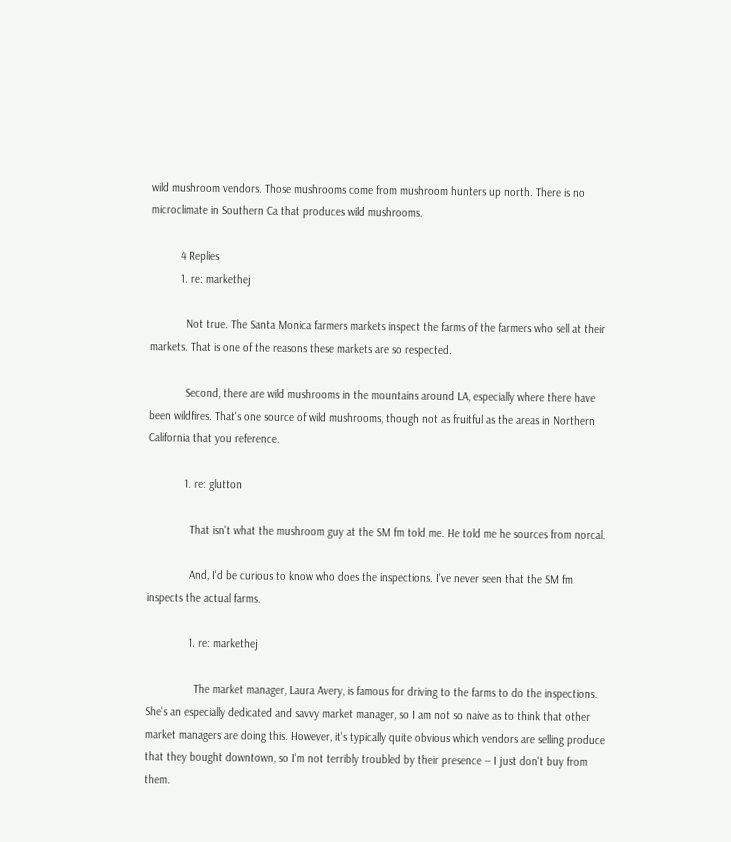wild mushroom vendors. Those mushrooms come from mushroom hunters up north. There is no microclimate in Southern Ca that produces wild mushrooms.

          4 Replies
          1. re: markethej

            Not true. The Santa Monica farmers markets inspect the farms of the farmers who sell at their markets. That is one of the reasons these markets are so respected.

            Second, there are wild mushrooms in the mountains around LA, especially where there have been wildfires. That's one source of wild mushrooms, though not as fruitful as the areas in Northern California that you reference.

            1. re: glutton

              That isn't what the mushroom guy at the SM fm told me. He told me he sources from norcal.

              And, I'd be curious to know who does the inspections. I've never seen that the SM fm inspects the actual farms.

              1. re: markethej

                The market manager, Laura Avery, is famous for driving to the farms to do the inspections. She's an especially dedicated and savvy market manager, so I am not so naive as to think that other market managers are doing this. However, it's typically quite obvious which vendors are selling produce that they bought downtown, so I'm not terribly troubled by their presence -- I just don't buy from them.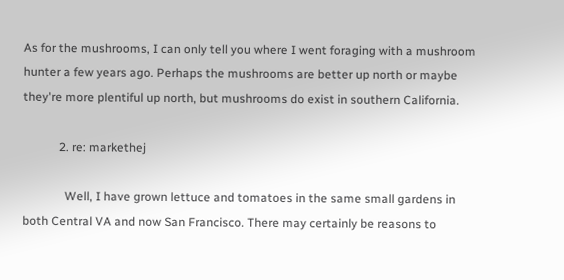As for the mushrooms, I can only tell you where I went foraging with a mushroom hunter a few years ago. Perhaps the mushrooms are better up north or maybe they're more plentiful up north, but mushrooms do exist in southern California.

            2. re: markethej

              Well, I have grown lettuce and tomatoes in the same small gardens in both Central VA and now San Francisco. There may certainly be reasons to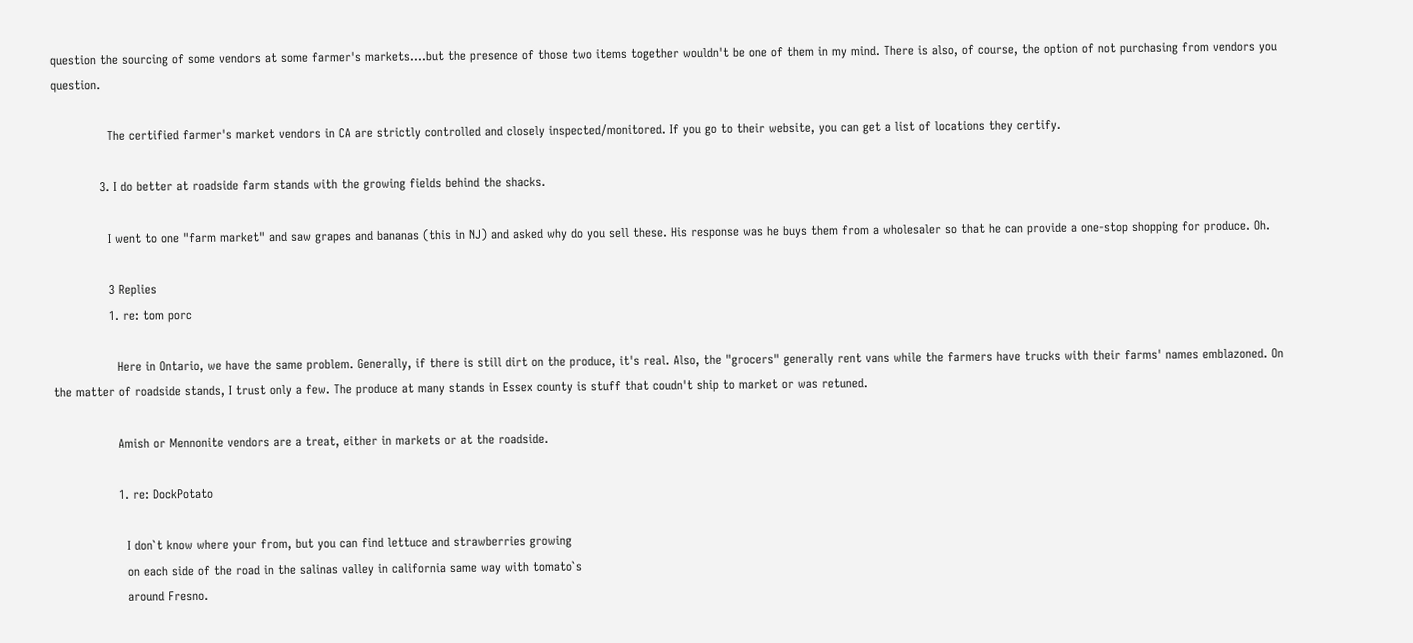question the sourcing of some vendors at some farmer's markets....but the presence of those two items together wouldn't be one of them in my mind. There is also, of course, the option of not purchasing from vendors you question.

              The certified farmer's market vendors in CA are strictly controlled and closely inspected/monitored. If you go to their website, you can get a list of locations they certify.

            3. I do better at roadside farm stands with the growing fields behind the shacks.

              I went to one "farm market" and saw grapes and bananas (this in NJ) and asked why do you sell these. His response was he buys them from a wholesaler so that he can provide a one-stop shopping for produce. Oh.

              3 Replies
              1. re: tom porc

                Here in Ontario, we have the same problem. Generally, if there is still dirt on the produce, it's real. Also, the "grocers" generally rent vans while the farmers have trucks with their farms' names emblazoned. On the matter of roadside stands, I trust only a few. The produce at many stands in Essex county is stuff that coudn't ship to market or was retuned.

                Amish or Mennonite vendors are a treat, either in markets or at the roadside.

                1. re: DockPotato

                  I don`t know where your from, but you can find lettuce and strawberries growing
                  on each side of the road in the salinas valley in california same way with tomato`s
                  around Fresno.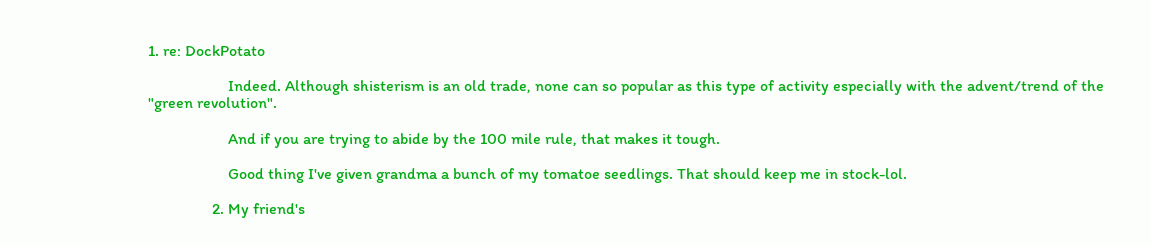1. re: DockPotato

                    Indeed. Although shisterism is an old trade, none can so popular as this type of activity especially with the advent/trend of the "green revolution".

                    And if you are trying to abide by the 100 mile rule, that makes it tough.

                    Good thing I've given grandma a bunch of my tomatoe seedlings. That should keep me in stock-lol.

                2. My friend's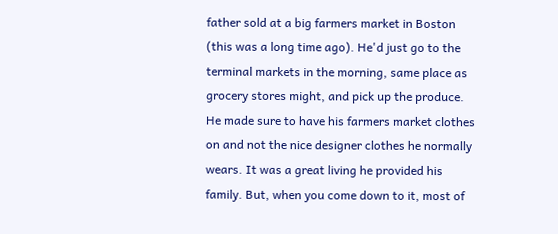father sold at a big farmers market in Boston (this was a long time ago). He'd just go to the terminal markets in the morning, same place as grocery stores might, and pick up the produce. He made sure to have his farmers market clothes on and not the nice designer clothes he normally wears. It was a great living he provided his family. But, when you come down to it, most of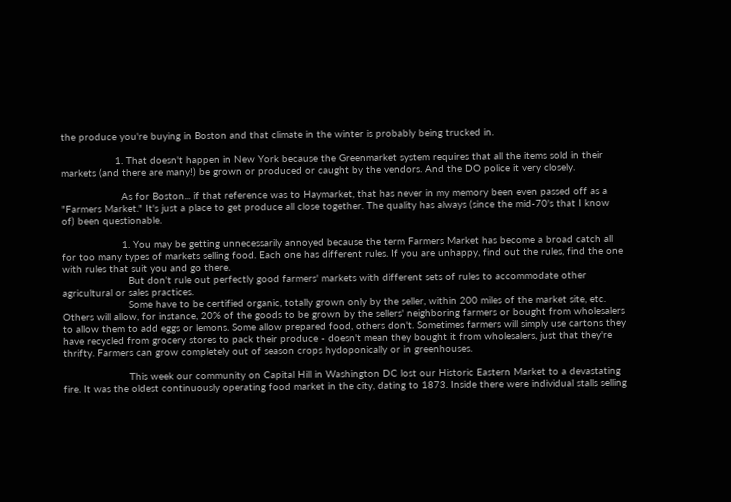the produce you're buying in Boston and that climate in the winter is probably being trucked in.

                  1. That doesn't happen in New York because the Greenmarket system requires that all the items sold in their markets (and there are many!) be grown or produced or caught by the vendors. And the DO police it very closely.

                    As for Boston... if that reference was to Haymarket, that has never in my memory been even passed off as a "Farmers Market." It's just a place to get produce all close together. The quality has always (since the mid-70's that I know of) been questionable.

                    1. You may be getting unnecessarily annoyed because the term Farmers Market has become a broad catch all for too many types of markets selling food. Each one has different rules. If you are unhappy, find out the rules, find the one with rules that suit you and go there.
                      But don't rule out perfectly good farmers' markets with different sets of rules to accommodate other agricultural or sales practices.
                      Some have to be certified organic, totally grown only by the seller, within 200 miles of the market site, etc. Others will allow, for instance, 20% of the goods to be grown by the sellers' neighboring farmers or bought from wholesalers to allow them to add eggs or lemons. Some allow prepared food, others don't. Sometimes farmers will simply use cartons they have recycled from grocery stores to pack their produce - doesn't mean they bought it from wholesalers, just that they're thrifty. Farmers can grow completely out of season crops hydoponically or in greenhouses.

                      This week our community on Capital Hill in Washington DC lost our Historic Eastern Market to a devastating fire. It was the oldest continuously operating food market in the city, dating to 1873. Inside there were individual stalls selling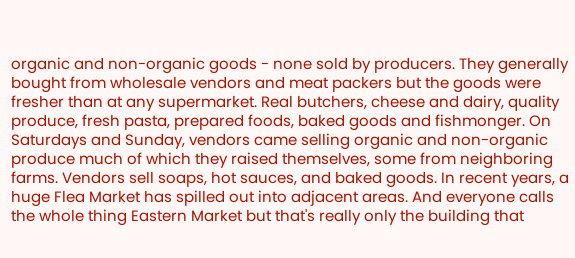organic and non-organic goods - none sold by producers. They generally bought from wholesale vendors and meat packers but the goods were fresher than at any supermarket. Real butchers, cheese and dairy, quality produce, fresh pasta, prepared foods, baked goods and fishmonger. On Saturdays and Sunday, vendors came selling organic and non-organic produce much of which they raised themselves, some from neighboring farms. Vendors sell soaps, hot sauces, and baked goods. In recent years, a huge Flea Market has spilled out into adjacent areas. And everyone calls the whole thing Eastern Market but that's really only the building that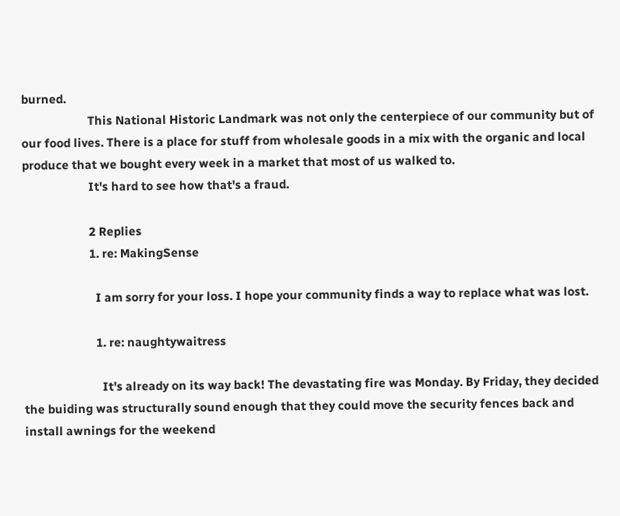burned.
                      This National Historic Landmark was not only the centerpiece of our community but of our food lives. There is a place for stuff from wholesale goods in a mix with the organic and local produce that we bought every week in a market that most of us walked to.
                      It's hard to see how that's a fraud.

                      2 Replies
                      1. re: MakingSense

                        I am sorry for your loss. I hope your community finds a way to replace what was lost.

                        1. re: naughtywaitress

                          It's already on its way back! The devastating fire was Monday. By Friday, they decided the buiding was structurally sound enough that they could move the security fences back and install awnings for the weekend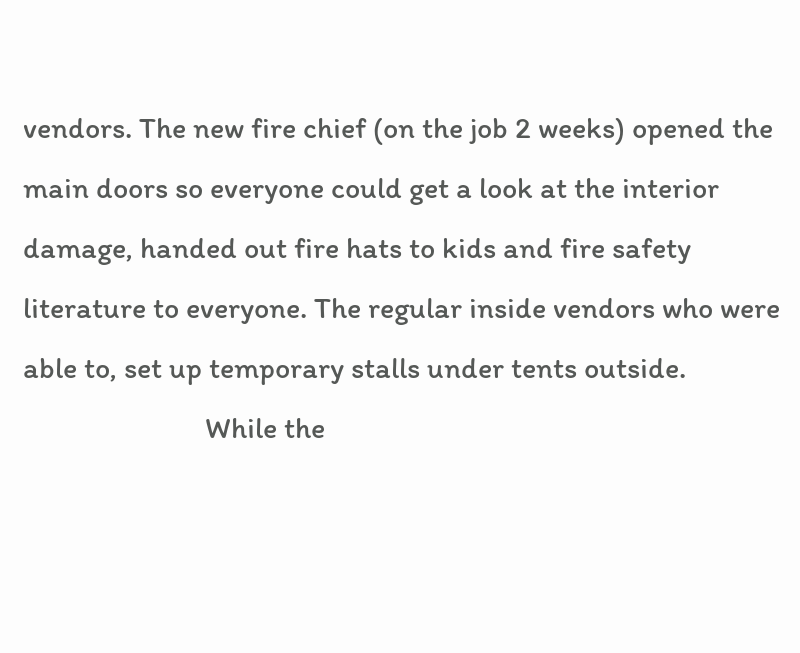vendors. The new fire chief (on the job 2 weeks) opened the main doors so everyone could get a look at the interior damage, handed out fire hats to kids and fire safety literature to everyone. The regular inside vendors who were able to, set up temporary stalls under tents outside.
                          While the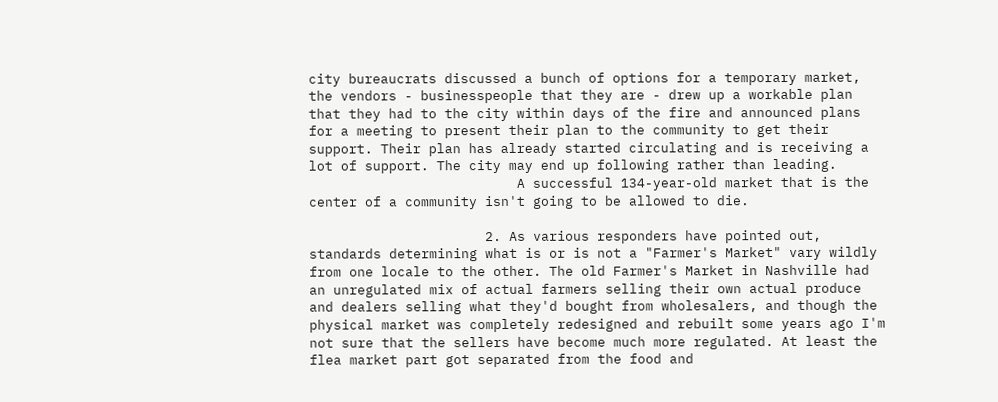city bureaucrats discussed a bunch of options for a temporary market, the vendors - businesspeople that they are - drew up a workable plan that they had to the city within days of the fire and announced plans for a meeting to present their plan to the community to get their support. Their plan has already started circulating and is receiving a lot of support. The city may end up following rather than leading.
                          A successful 134-year-old market that is the center of a community isn't going to be allowed to die.

                      2. As various responders have pointed out, standards determining what is or is not a "Farmer's Market" vary wildly from one locale to the other. The old Farmer's Market in Nashville had an unregulated mix of actual farmers selling their own actual produce and dealers selling what they'd bought from wholesalers, and though the physical market was completely redesigned and rebuilt some years ago I'm not sure that the sellers have become much more regulated. At least the flea market part got separated from the food and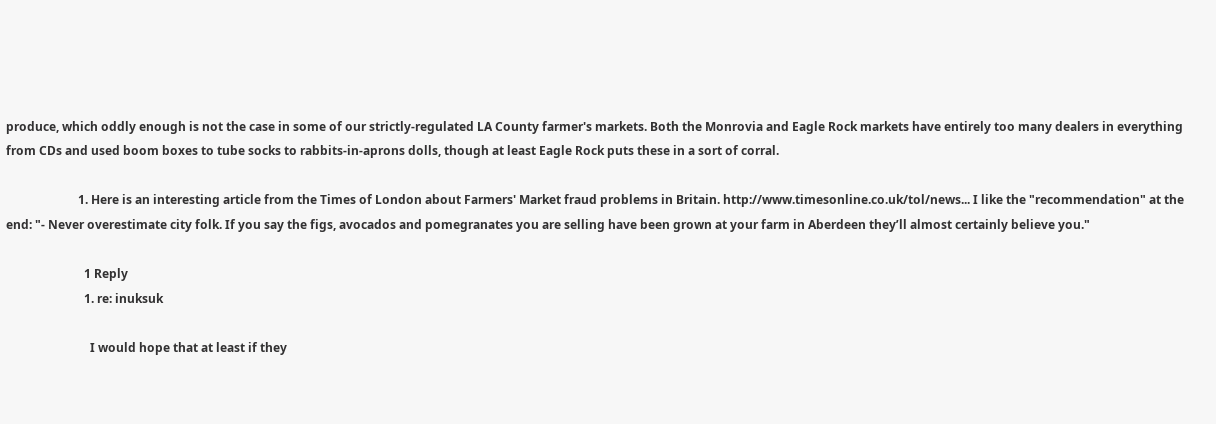produce, which oddly enough is not the case in some of our strictly-regulated LA County farmer's markets. Both the Monrovia and Eagle Rock markets have entirely too many dealers in everything from CDs and used boom boxes to tube socks to rabbits-in-aprons dolls, though at least Eagle Rock puts these in a sort of corral.

                        1. Here is an interesting article from the Times of London about Farmers' Market fraud problems in Britain. http://www.timesonline.co.uk/tol/news... I like the "recommendation" at the end: "- Never overestimate city folk. If you say the figs, avocados and pomegranates you are selling have been grown at your farm in Aberdeen they’ll almost certainly believe you."

                          1 Reply
                          1. re: inuksuk

                            I would hope that at least if they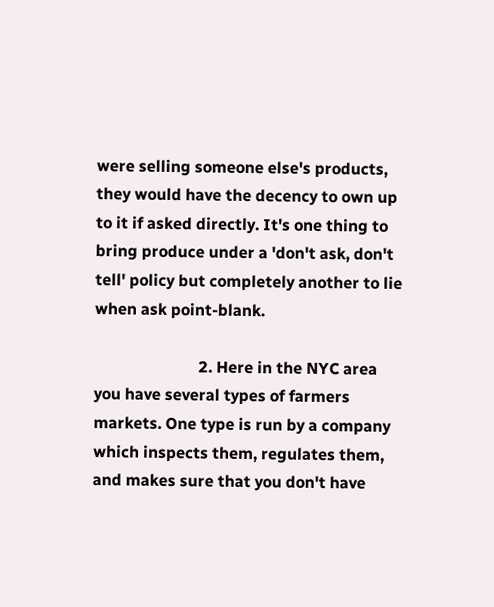were selling someone else's products, they would have the decency to own up to it if asked directly. It's one thing to bring produce under a 'don't ask, don't tell' policy but completely another to lie when ask point-blank.

                          2. Here in the NYC area you have several types of farmers markets. One type is run by a company which inspects them, regulates them, and makes sure that you don't have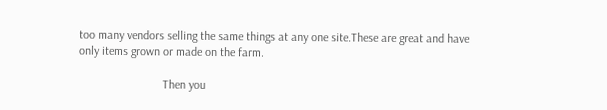too many vendors selling the same things at any one site.These are great and have only items grown or made on the farm.

                            Then you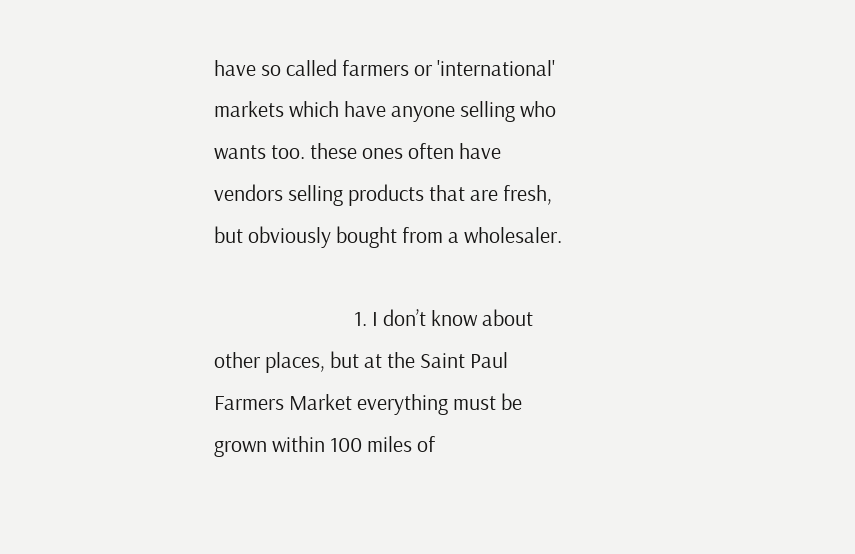have so called farmers or 'international' markets which have anyone selling who wants too. these ones often have vendors selling products that are fresh, but obviously bought from a wholesaler.

                            1. I don’t know about other places, but at the Saint Paul Farmers Market everything must be grown within 100 miles of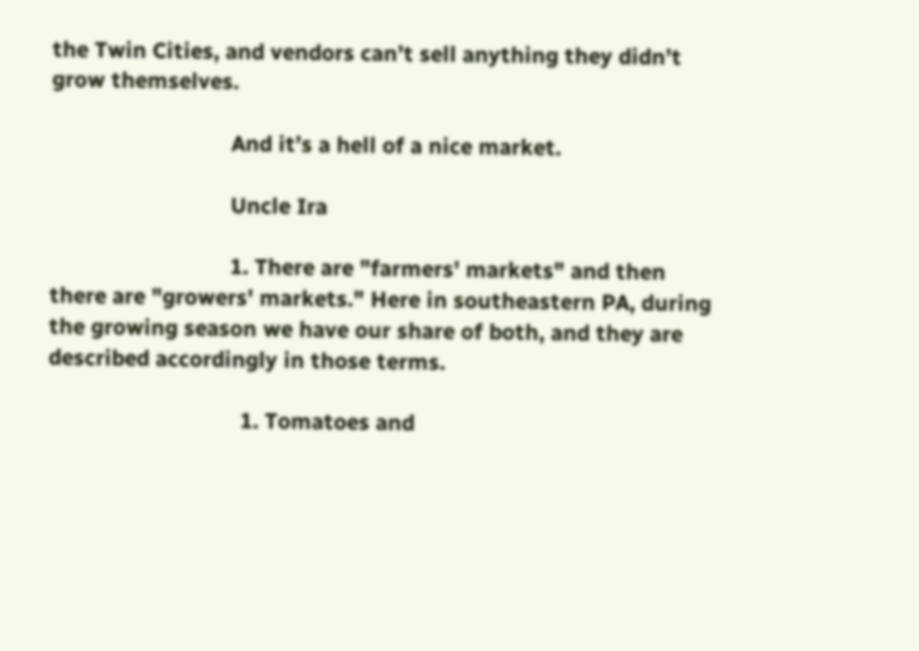the Twin Cities, and vendors can’t sell anything they didn’t grow themselves.

                              And it’s a hell of a nice market.

                              Uncle Ira

                              1. There are "farmers' markets" and then there are "growers' markets." Here in southeastern PA, during the growing season we have our share of both, and they are described accordingly in those terms.

                                1. Tomatoes and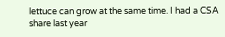lettuce can grow at the same time. I had a CSA share last year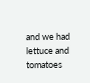and we had lettuce and tomatoes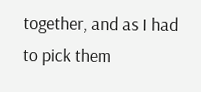together, and as I had to pick them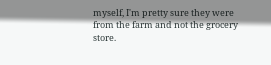myself, I'm pretty sure they were from the farm and not the grocery store.